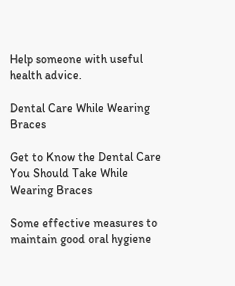Help someone with useful health advice.

Dental Care While Wearing Braces

Get to Know the Dental Care You Should Take While Wearing Braces

Some effective measures to maintain good oral hygiene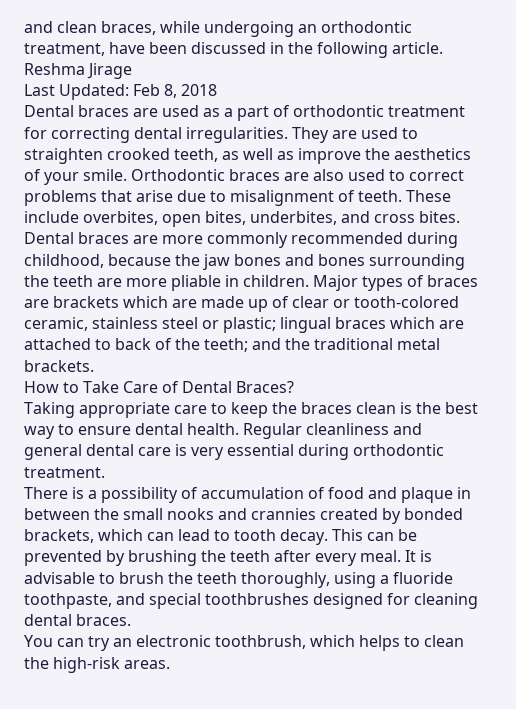and clean braces, while undergoing an orthodontic treatment, have been discussed in the following article.
Reshma Jirage
Last Updated: Feb 8, 2018
Dental braces are used as a part of orthodontic treatment for correcting dental irregularities. They are used to straighten crooked teeth, as well as improve the aesthetics of your smile. Orthodontic braces are also used to correct problems that arise due to misalignment of teeth. These include overbites, open bites, underbites, and cross bites. Dental braces are more commonly recommended during childhood, because the jaw bones and bones surrounding the teeth are more pliable in children. Major types of braces are brackets which are made up of clear or tooth-colored ceramic, stainless steel or plastic; lingual braces which are attached to back of the teeth; and the traditional metal brackets.
How to Take Care of Dental Braces?
Taking appropriate care to keep the braces clean is the best way to ensure dental health. Regular cleanliness and general dental care is very essential during orthodontic treatment.
There is a possibility of accumulation of food and plaque in between the small nooks and crannies created by bonded brackets, which can lead to tooth decay. This can be prevented by brushing the teeth after every meal. It is advisable to brush the teeth thoroughly, using a fluoride toothpaste, and special toothbrushes designed for cleaning dental braces.
You can try an electronic toothbrush, which helps to clean the high-risk areas.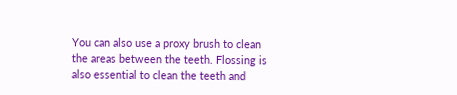You can also use a proxy brush to clean the areas between the teeth. Flossing is also essential to clean the teeth and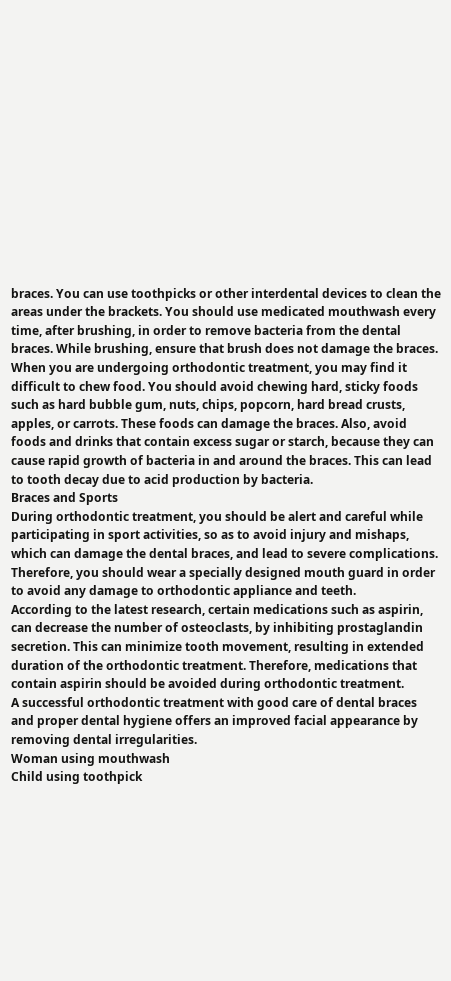braces. You can use toothpicks or other interdental devices to clean the areas under the brackets. You should use medicated mouthwash every time, after brushing, in order to remove bacteria from the dental braces. While brushing, ensure that brush does not damage the braces.
When you are undergoing orthodontic treatment, you may find it difficult to chew food. You should avoid chewing hard, sticky foods such as hard bubble gum, nuts, chips, popcorn, hard bread crusts, apples, or carrots. These foods can damage the braces. Also, avoid foods and drinks that contain excess sugar or starch, because they can cause rapid growth of bacteria in and around the braces. This can lead to tooth decay due to acid production by bacteria.
Braces and Sports
During orthodontic treatment, you should be alert and careful while participating in sport activities, so as to avoid injury and mishaps, which can damage the dental braces, and lead to severe complications. Therefore, you should wear a specially designed mouth guard in order to avoid any damage to orthodontic appliance and teeth.
According to the latest research, certain medications such as aspirin, can decrease the number of osteoclasts, by inhibiting prostaglandin secretion. This can minimize tooth movement, resulting in extended duration of the orthodontic treatment. Therefore, medications that contain aspirin should be avoided during orthodontic treatment.
A successful orthodontic treatment with good care of dental braces and proper dental hygiene offers an improved facial appearance by removing dental irregularities.
Woman using mouthwash
Child using toothpick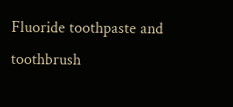Fluoride toothpaste and toothbrush